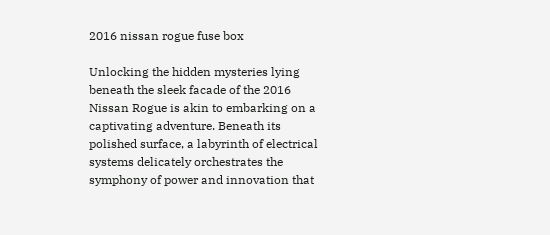2016 nissan rogue fuse box

Unlocking the hidden mysteries lying beneath the sleek facade of the 2016 Nissan Rogue is akin to embarking on a captivating adventure. Beneath its polished surface, a labyrinth of electrical systems delicately orchestrates the symphony of power and innovation that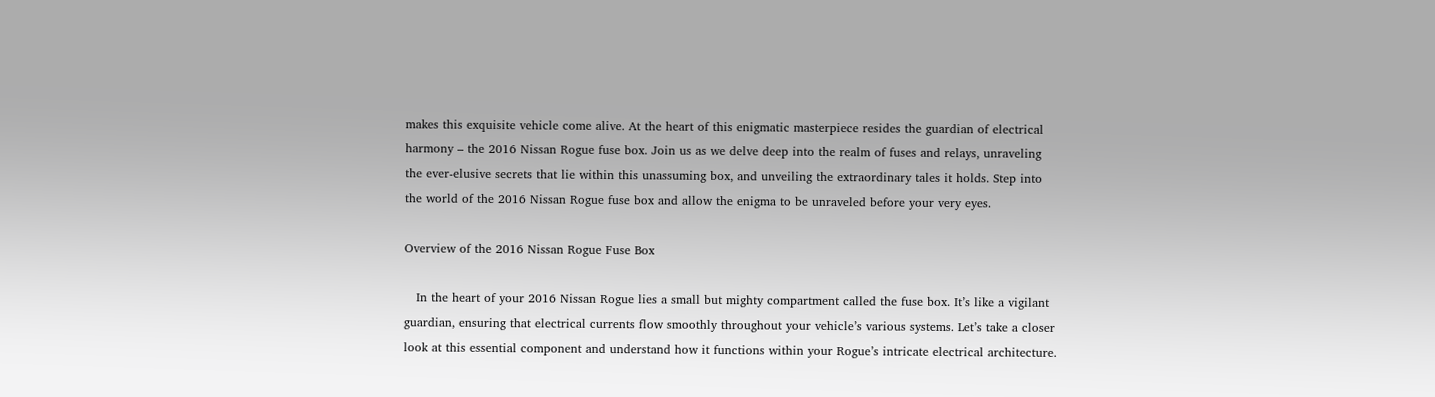makes this exquisite vehicle come alive. At the heart of this enigmatic masterpiece resides the guardian of electrical harmony – the 2016 Nissan Rogue fuse box. Join us as we delve deep into the realm of fuses and relays, unraveling the ever-elusive secrets that lie within this unassuming box, and unveiling the extraordinary tales it holds. Step into the world of the 2016 Nissan Rogue fuse box and allow the enigma to be unraveled before your very eyes.

Overview of the 2016 Nissan Rogue Fuse Box

   In the heart of your 2016 Nissan Rogue lies a small but mighty compartment called the fuse box. It’s like a vigilant guardian, ensuring that electrical currents flow smoothly throughout your vehicle’s various systems. Let’s take a closer look at this essential component and understand how it functions within your Rogue’s intricate electrical architecture.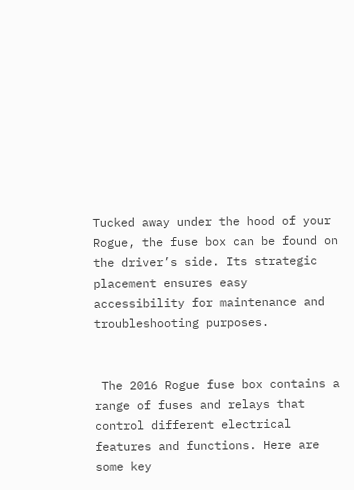Tucked away under the hood of your Rogue, the fuse box can be found on the driver’s side. Its strategic placement ensures easy accessibility for maintenance and troubleshooting purposes.


 The 2016 Rogue fuse box contains a range of fuses and relays that control different electrical features and functions. Here are some key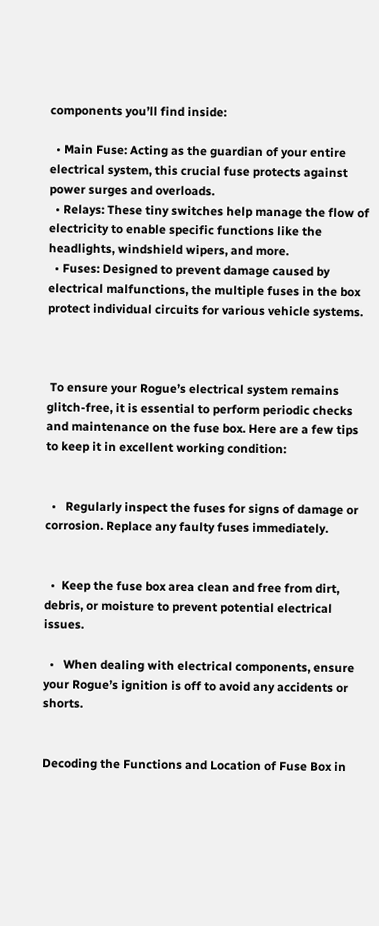components you’ll find inside:

  • Main Fuse: Acting as the guardian of your entire electrical system, this crucial fuse protects against power surges and overloads.
  • Relays: These tiny switches help manage the flow of electricity to enable specific functions like the headlights, windshield wipers, and more.
  • Fuses: Designed to prevent damage caused by electrical malfunctions, the multiple fuses in the box protect individual circuits for various vehicle systems.



 To ensure your Rogue’s electrical system remains glitch-free, it is essential to perform periodic checks and maintenance on the fuse box. Here are a few tips to keep it in excellent working condition:


  •   Regularly inspect the fuses for signs of damage or corrosion. Replace any faulty fuses immediately.


  •  Keep the fuse box area clean and free from dirt, debris, or moisture to prevent potential electrical issues.

  •   When dealing with electrical components, ensure your Rogue’s ignition is off to avoid any accidents or shorts.


Decoding the Functions and Location of Fuse Box in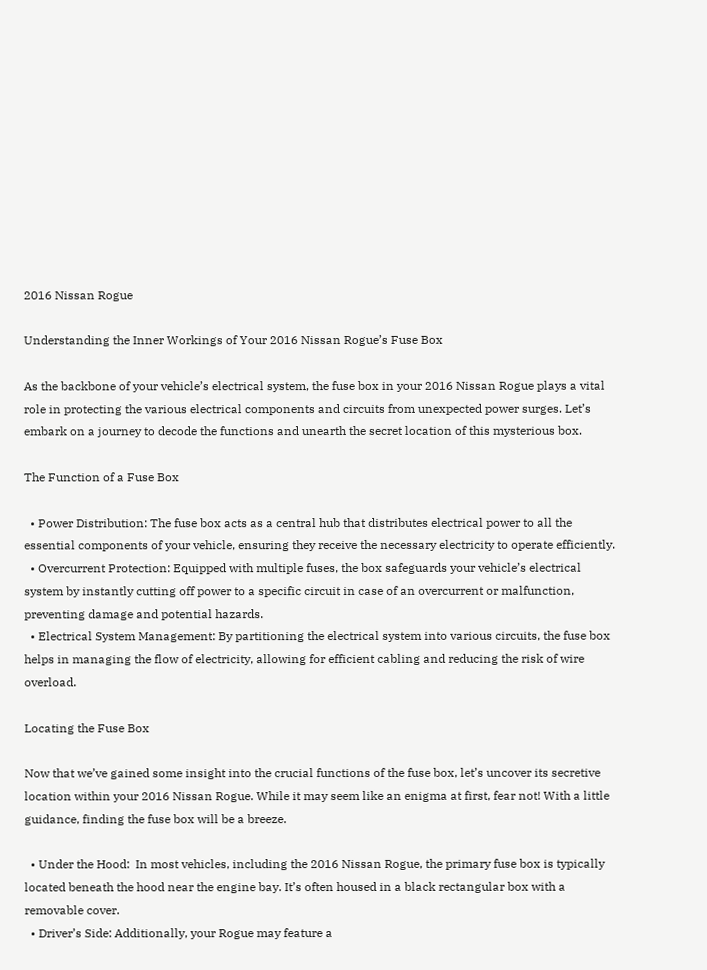2016 Nissan Rogue

Understanding the Inner Workings of Your 2016 Nissan Rogue’s Fuse Box

As the backbone of your vehicle’s electrical system, the fuse box in your 2016 Nissan Rogue plays a vital role in protecting the various electrical components and circuits from unexpected power surges. Let’s embark on a journey to decode the functions and unearth the secret location of this mysterious box.

The Function of a Fuse Box

  • Power Distribution: The fuse box acts as a central hub that distributes electrical power to all the essential components of your vehicle, ensuring they receive the necessary electricity to operate efficiently.
  • Overcurrent Protection: Equipped with multiple fuses, the box safeguards your vehicle’s electrical system by instantly cutting off power to a specific circuit in case of an overcurrent or malfunction, preventing damage and potential hazards.
  • Electrical System Management: By partitioning the electrical system into various circuits, the fuse box helps in managing the flow of electricity, allowing for efficient cabling and reducing the risk of wire overload.

Locating the Fuse Box

Now that we’ve gained some insight into the crucial functions of the fuse box, let’s uncover its secretive location within your 2016 Nissan Rogue. While it may seem like an enigma at first, fear not! With a little guidance, finding the fuse box will be a breeze.

  • Under the Hood:  In most vehicles, including the 2016 Nissan Rogue, the primary fuse box is typically located beneath the hood near the engine bay. It’s often housed in a black rectangular box with a removable cover.
  • Driver’s Side: Additionally, your Rogue may feature a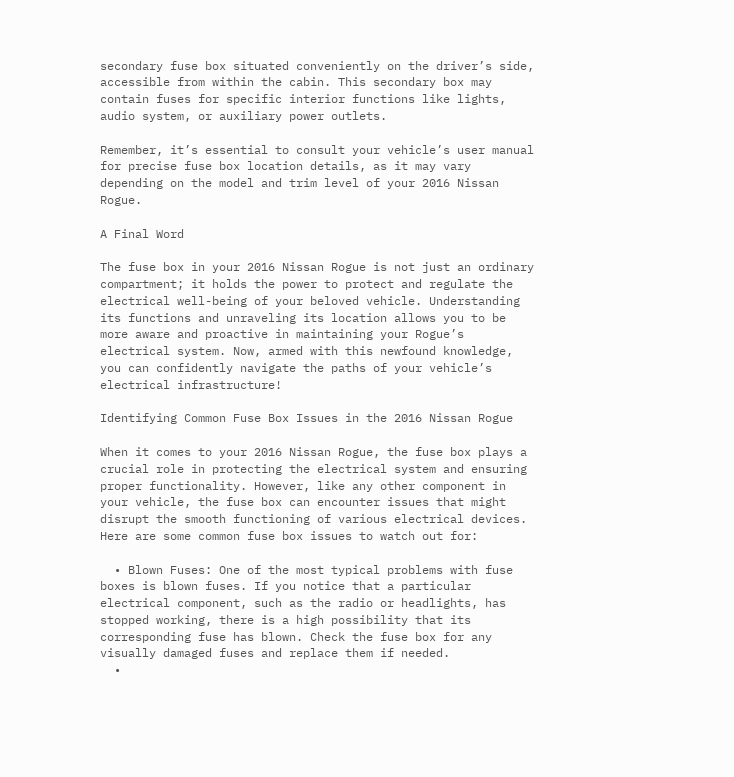secondary fuse box situated conveniently on the driver’s side, accessible from within the cabin. This secondary box may contain fuses for specific interior functions like lights, audio system, or auxiliary power outlets.

Remember, it’s essential to consult your vehicle’s user manual for precise fuse box location details, as it may vary depending on the model and trim level of your 2016 Nissan Rogue.

A Final Word

The fuse box in your 2016 Nissan Rogue is not just an ordinary compartment; it holds the power to protect and regulate the electrical well-being of your beloved vehicle. Understanding its functions and unraveling its location allows you to be more aware and proactive in maintaining your Rogue’s electrical system. Now, armed with this newfound knowledge, you can confidently navigate the paths of your vehicle’s electrical infrastructure!

Identifying Common Fuse Box Issues in the 2016 Nissan Rogue

When it comes to your 2016 Nissan Rogue, the fuse box plays a crucial role in protecting the electrical system and ensuring proper functionality. However, like any other component in your vehicle, the fuse box can encounter issues that might disrupt the smooth functioning of various electrical devices. Here are some common fuse box issues to watch out for:

  • Blown Fuses: One of the most typical problems with fuse boxes is blown fuses. If you notice that a particular electrical component, such as the radio or headlights, has stopped working, there is a high possibility that its corresponding fuse has blown. Check the fuse box for any visually damaged fuses and replace them if needed.
  •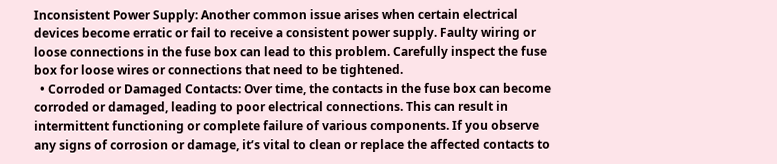Inconsistent Power Supply: Another common issue arises when certain electrical devices become erratic or fail to receive a consistent power supply. Faulty wiring or loose connections in the fuse box can lead to this problem. Carefully inspect the fuse box for loose wires or connections that need to be tightened.
  • Corroded or Damaged Contacts: Over time, the contacts in the fuse box can become corroded or damaged, leading to poor electrical connections. This can result in intermittent functioning or complete failure of various components. If you observe any signs of corrosion or damage, it’s vital to clean or replace the affected contacts to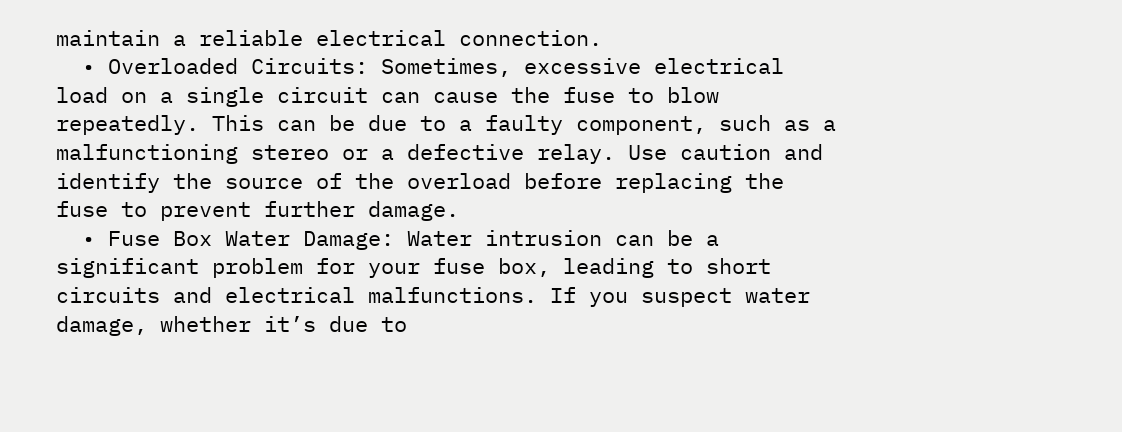maintain a reliable electrical connection.
  • Overloaded Circuits: Sometimes, excessive electrical load on a single circuit can cause the fuse to blow repeatedly. This can be due to a faulty component, such as a malfunctioning stereo or a defective relay. Use caution and identify the source of the overload before replacing the fuse to prevent further damage.
  • Fuse Box Water Damage: Water intrusion can be a significant problem for your fuse box, leading to short circuits and electrical malfunctions. If you suspect water damage, whether it’s due to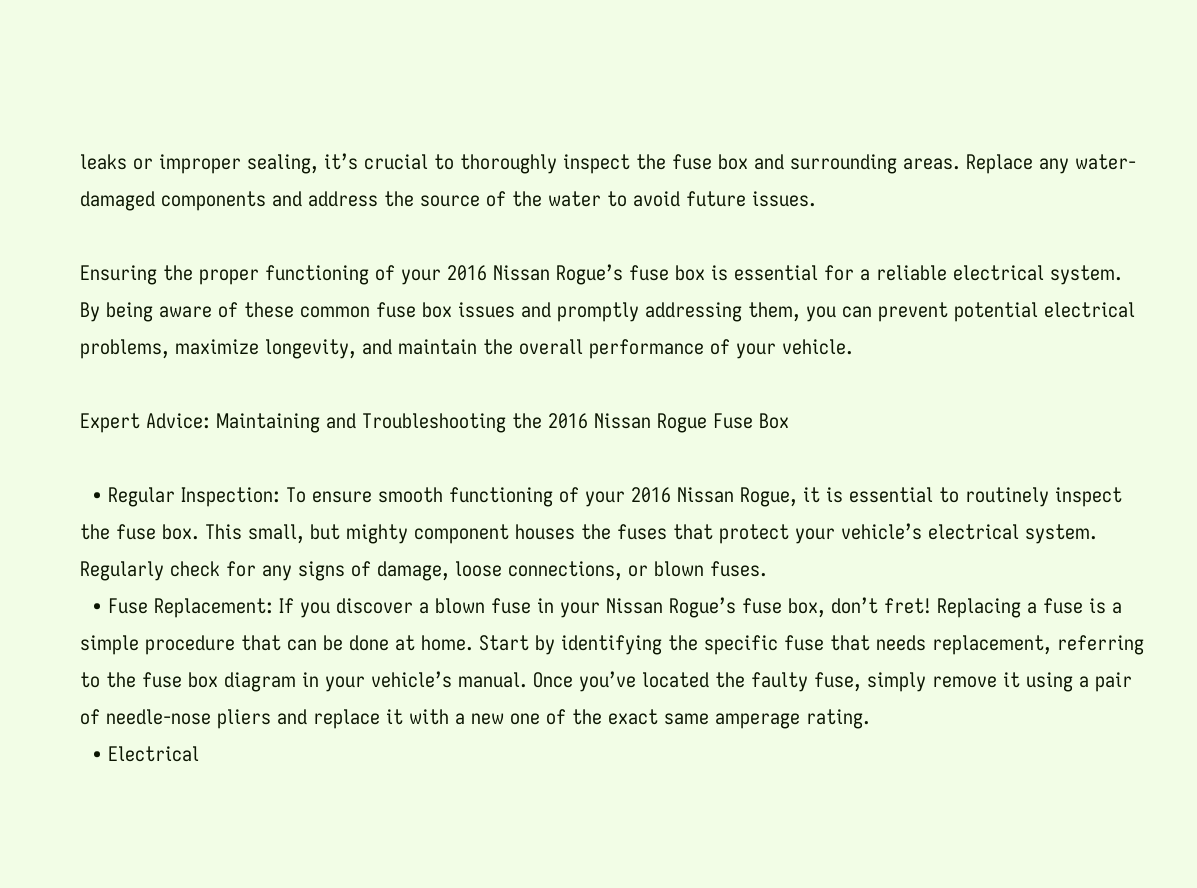leaks or improper sealing, it’s crucial to thoroughly inspect the fuse box and surrounding areas. Replace any water-damaged components and address the source of the water to avoid future issues.

Ensuring the proper functioning of your 2016 Nissan Rogue’s fuse box is essential for a reliable electrical system. By being aware of these common fuse box issues and promptly addressing them, you can prevent potential electrical problems, maximize longevity, and maintain the overall performance of your vehicle.

Expert Advice: Maintaining and Troubleshooting the 2016 Nissan Rogue Fuse Box

  • Regular Inspection: To ensure smooth functioning of your 2016 Nissan Rogue, it is essential to routinely inspect the fuse box. This small, but mighty component houses the fuses that protect your vehicle’s electrical system. Regularly check for any signs of damage, loose connections, or blown fuses.
  • Fuse Replacement: If you discover a blown fuse in your Nissan Rogue’s fuse box, don’t fret! Replacing a fuse is a simple procedure that can be done at home. Start by identifying the specific fuse that needs replacement, referring to the fuse box diagram in your vehicle’s manual. Once you’ve located the faulty fuse, simply remove it using a pair of needle-nose pliers and replace it with a new one of the exact same amperage rating.
  • Electrical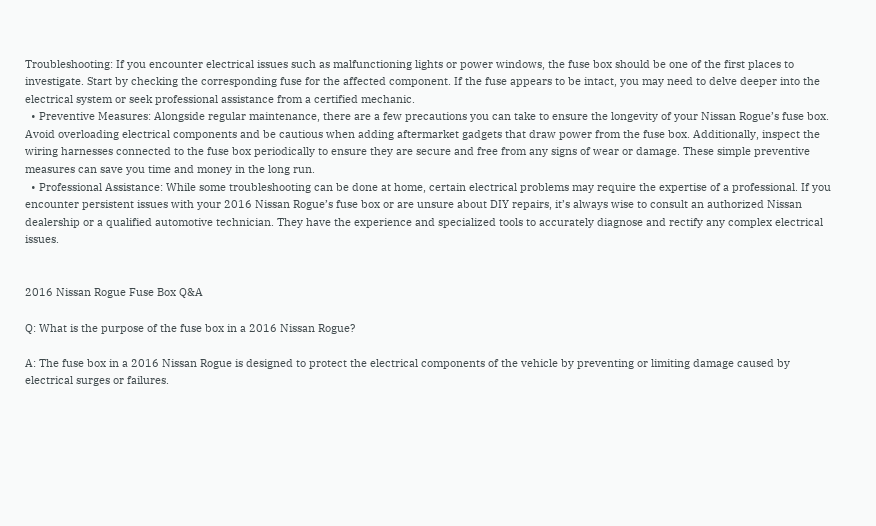Troubleshooting: If you encounter electrical issues such as malfunctioning lights or power windows, the fuse box should be one of the first places to investigate. Start by checking the corresponding fuse for the affected component. If the fuse appears to be intact, you may need to delve deeper into the electrical system or seek professional assistance from a certified mechanic.
  • Preventive Measures: Alongside regular maintenance, there are a few precautions you can take to ensure the longevity of your Nissan Rogue’s fuse box. Avoid overloading electrical components and be cautious when adding aftermarket gadgets that draw power from the fuse box. Additionally, inspect the wiring harnesses connected to the fuse box periodically to ensure they are secure and free from any signs of wear or damage. These simple preventive measures can save you time and money in the long run.
  • Professional Assistance: While some troubleshooting can be done at home, certain electrical problems may require the expertise of a professional. If you encounter persistent issues with your 2016 Nissan Rogue’s fuse box or are unsure about DIY repairs, it’s always wise to consult an authorized Nissan dealership or a qualified automotive technician. They have the experience and specialized tools to accurately diagnose and rectify any complex electrical issues.


2016 Nissan Rogue Fuse Box Q&A

Q: What is the purpose of the fuse box in a 2016 Nissan Rogue?

A: The fuse box in a 2016 Nissan Rogue is designed to protect the electrical components of the vehicle by preventing or limiting damage caused by electrical surges or failures.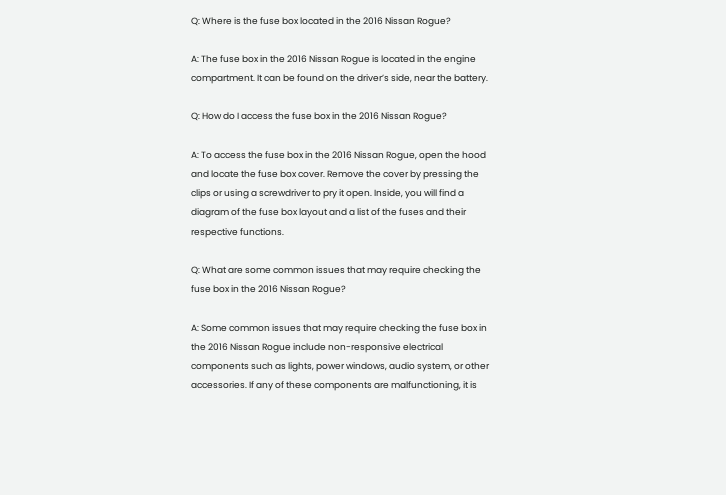Q: Where is the fuse box located in the 2016 Nissan Rogue?

A: The fuse box in the 2016 Nissan Rogue is located in the engine compartment. It can be found on the driver’s side, near the battery.

Q: How do I access the fuse box in the 2016 Nissan Rogue?

A: To access the fuse box in the 2016 Nissan Rogue, open the hood and locate the fuse box cover. Remove the cover by pressing the clips or using a screwdriver to pry it open. Inside, you will find a diagram of the fuse box layout and a list of the fuses and their respective functions.

Q: What are some common issues that may require checking the fuse box in the 2016 Nissan Rogue?

A: Some common issues that may require checking the fuse box in the 2016 Nissan Rogue include non-responsive electrical components such as lights, power windows, audio system, or other accessories. If any of these components are malfunctioning, it is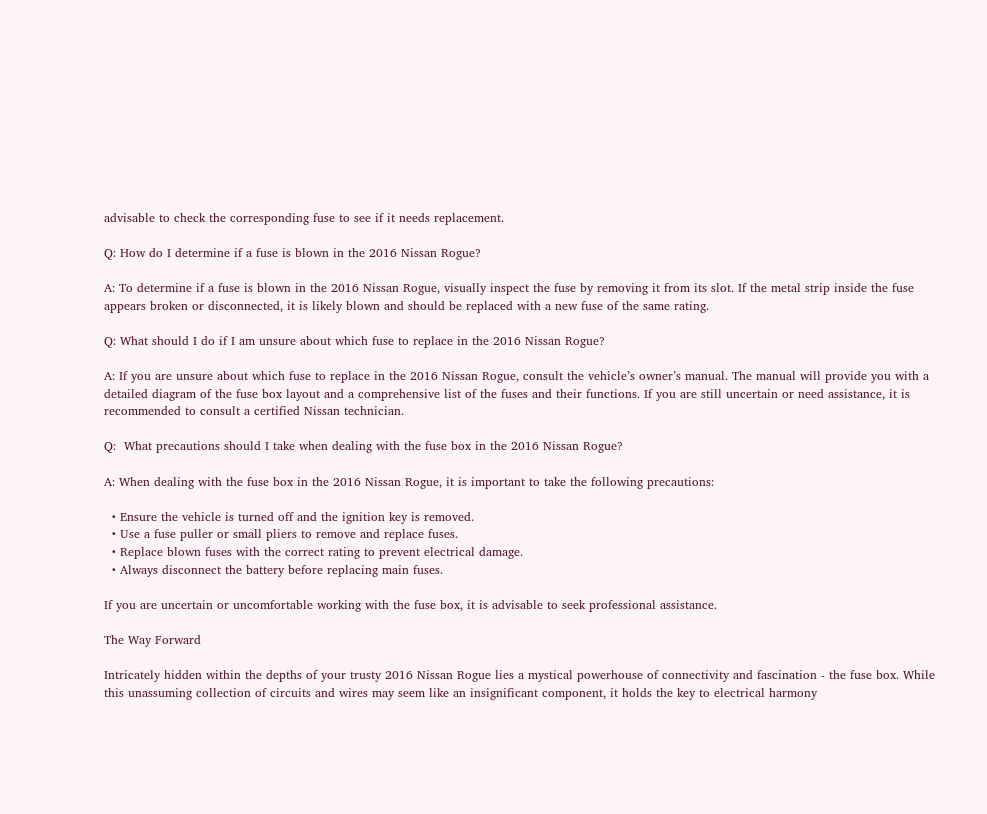advisable to check the corresponding fuse to see if it needs replacement.

Q: How do I determine if a fuse is blown in the 2016 Nissan Rogue?

A: To determine if a fuse is blown in the 2016 Nissan Rogue, visually inspect the fuse by removing it from its slot. If the metal strip inside the fuse appears broken or disconnected, it is likely blown and should be replaced with a new fuse of the same rating.

Q: What should I do if I am unsure about which fuse to replace in the 2016 Nissan Rogue?

A: If you are unsure about which fuse to replace in the 2016 Nissan Rogue, consult the vehicle’s owner’s manual. The manual will provide you with a detailed diagram of the fuse box layout and a comprehensive list of the fuses and their functions. If you are still uncertain or need assistance, it is recommended to consult a certified Nissan technician.

Q:  What precautions should I take when dealing with the fuse box in the 2016 Nissan Rogue?

A: When dealing with the fuse box in the 2016 Nissan Rogue, it is important to take the following precautions:

  • Ensure the vehicle is turned off and the ignition key is removed.
  • Use a fuse puller or small pliers to remove and replace fuses.
  • Replace blown fuses with the correct rating to prevent electrical damage.
  • Always disconnect the battery before replacing main fuses.

If you are uncertain or uncomfortable working with the fuse box, it is advisable to seek professional assistance.

The Way Forward

Intricately hidden within the depths of your trusty 2016 Nissan Rogue lies a mystical powerhouse of connectivity and fascination - the fuse box. While this unassuming collection of circuits and wires may seem like an insignificant component, it holds the key to electrical harmony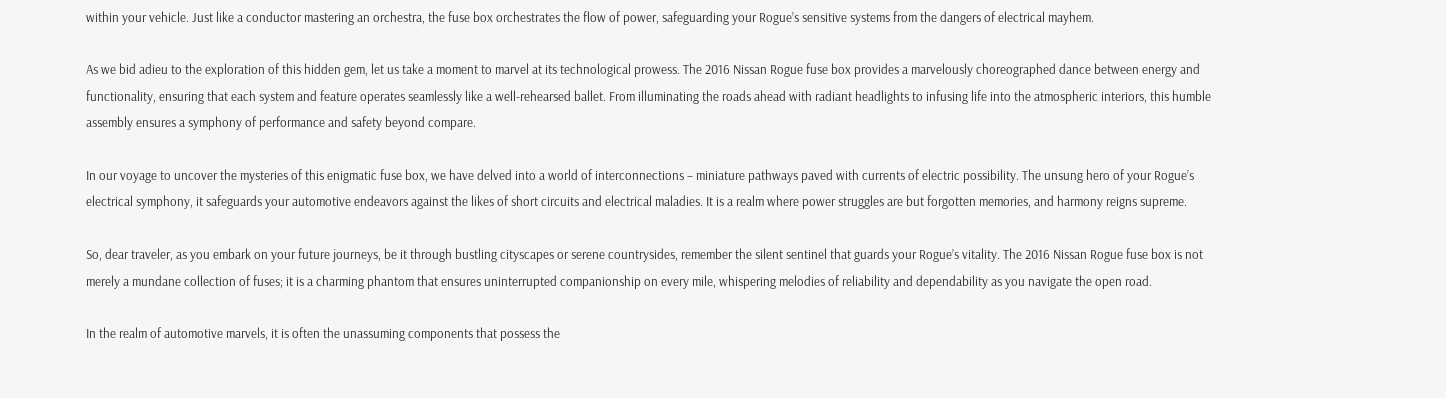within your vehicle. Just like a conductor mastering an orchestra, the fuse box orchestrates the flow of power, safeguarding your Rogue’s sensitive systems from the dangers of electrical mayhem.

As we bid adieu to the exploration of this hidden gem, let us take a moment to marvel at its technological prowess. The 2016 Nissan Rogue fuse box provides a marvelously choreographed dance between energy and functionality, ensuring that each system and feature operates seamlessly like a well-rehearsed ballet. From illuminating the roads ahead with radiant headlights to infusing life into the atmospheric interiors, this humble assembly ensures a symphony of performance and safety beyond compare.

In our voyage to uncover the mysteries of this enigmatic fuse box, we have delved into a world of interconnections – miniature pathways paved with currents of electric possibility. The unsung hero of your Rogue’s electrical symphony, it safeguards your automotive endeavors against the likes of short circuits and electrical maladies. It is a realm where power struggles are but forgotten memories, and harmony reigns supreme.

So, dear traveler, as you embark on your future journeys, be it through bustling cityscapes or serene countrysides, remember the silent sentinel that guards your Rogue’s vitality. The 2016 Nissan Rogue fuse box is not merely a mundane collection of fuses; it is a charming phantom that ensures uninterrupted companionship on every mile, whispering melodies of reliability and dependability as you navigate the open road.

In the realm of automotive marvels, it is often the unassuming components that possess the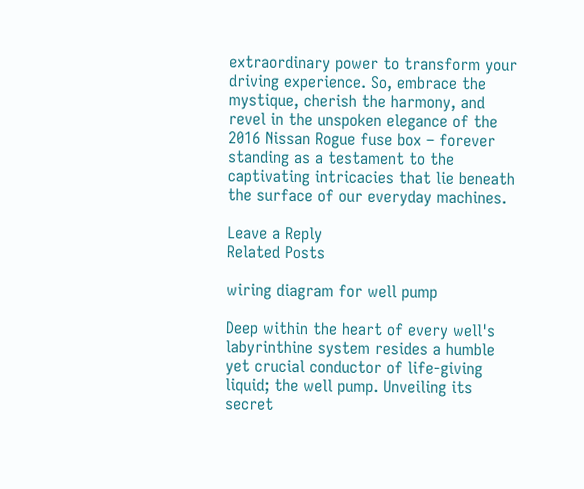extraordinary power to transform your driving experience. So, embrace the mystique, cherish the harmony, and revel in the unspoken elegance of the 2016 Nissan Rogue fuse box – forever standing as a testament to the captivating intricacies that lie beneath the surface of our everyday machines.

Leave a Reply
Related Posts

wiring diagram for well pump

Deep within the heart of every well's labyrinthine system resides a humble yet crucial conductor of life-giving liquid; the well pump. Unveiling its secret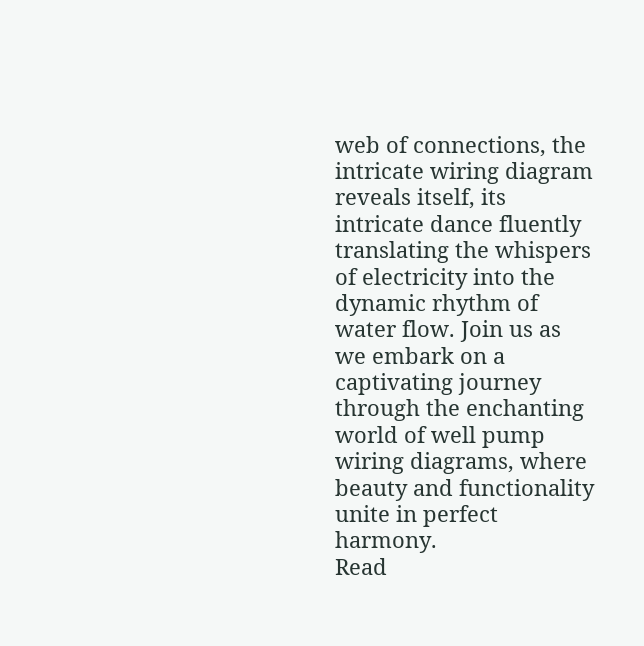web of connections, the intricate wiring diagram reveals itself, its intricate dance fluently translating the whispers of electricity into the dynamic rhythm of water flow. Join us as we embark on a captivating journey through the enchanting world of well pump wiring diagrams, where beauty and functionality unite in perfect harmony.
Read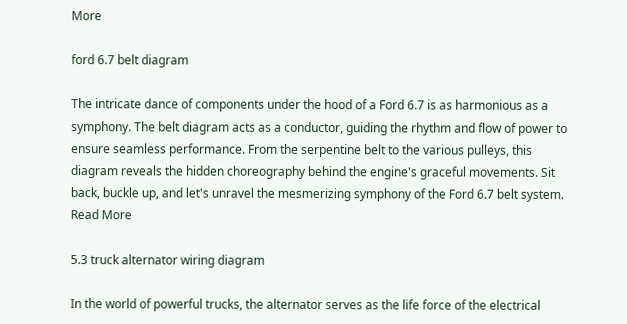More

ford 6.7 belt diagram

The intricate dance of components under the hood of a Ford 6.7 is as harmonious as a symphony. The belt diagram acts as a conductor, guiding the rhythm and flow of power to ensure seamless performance. From the serpentine belt to the various pulleys, this diagram reveals the hidden choreography behind the engine's graceful movements. Sit back, buckle up, and let's unravel the mesmerizing symphony of the Ford 6.7 belt system.
Read More

5.3 truck alternator wiring diagram

In the world of powerful trucks, the alternator serves as the life force of the electrical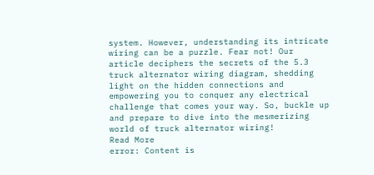system. However, understanding its intricate wiring can be a puzzle. Fear not! Our article deciphers the secrets of the 5.3 truck alternator wiring diagram, shedding light on the hidden connections and empowering you to conquer any electrical challenge that comes your way. So, buckle up and prepare to dive into the mesmerizing world of truck alternator wiring!
Read More
error: Content is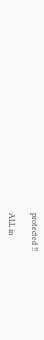protected !!

ALL in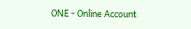ONE - Online Account